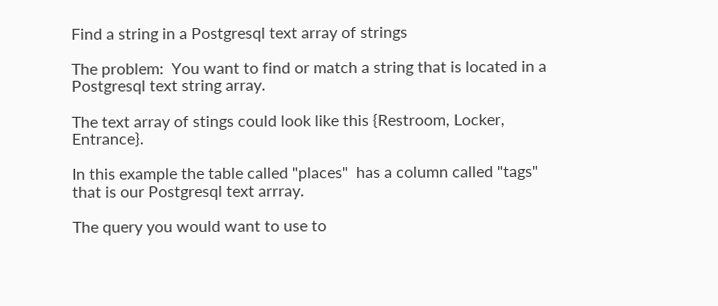Find a string in a Postgresql text array of strings

The problem:  You want to find or match a string that is located in a Postgresql text string array.

The text array of stings could look like this {Restroom, Locker, Entrance}.

In this example the table called "places"  has a column called "tags" that is our Postgresql text arrray.

The query you would want to use to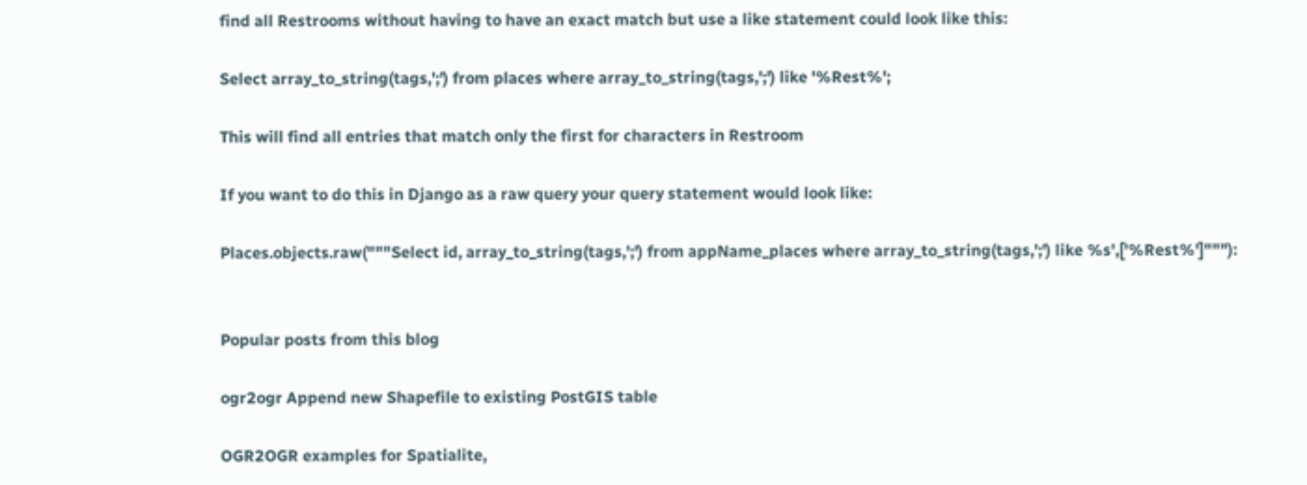find all Restrooms without having to have an exact match but use a like statement could look like this:

Select array_to_string(tags,';') from places where array_to_string(tags,';') like '%Rest%';

This will find all entries that match only the first for characters in Restroom

If you want to do this in Django as a raw query your query statement would look like:

Places.objects.raw("""Select id, array_to_string(tags,';') from appName_places where array_to_string(tags,';') like %s',['%Rest%']"""):


Popular posts from this blog

ogr2ogr Append new Shapefile to existing PostGIS table

OGR2OGR examples for Spatialite,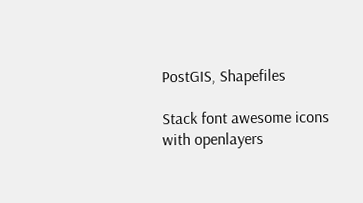PostGIS, Shapefiles

Stack font awesome icons with openlayers